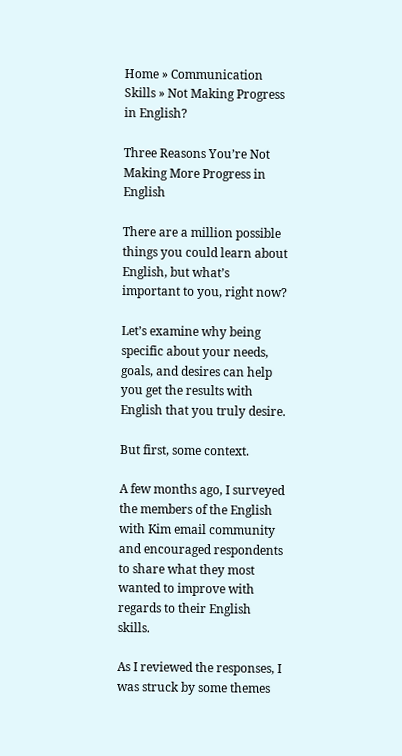Home » Communication Skills » Not Making Progress in English?

Three Reasons You’re Not Making More Progress in English

There are a million possible things you could learn about English, but what’s important to you, right now?

Let’s examine why being specific about your needs, goals, and desires can help you get the results with English that you truly desire.

But first, some context.

A few months ago, I surveyed the members of the English with Kim email community and encouraged respondents to share what they most wanted to improve with regards to their English skills.

As I reviewed the responses, I was struck by some themes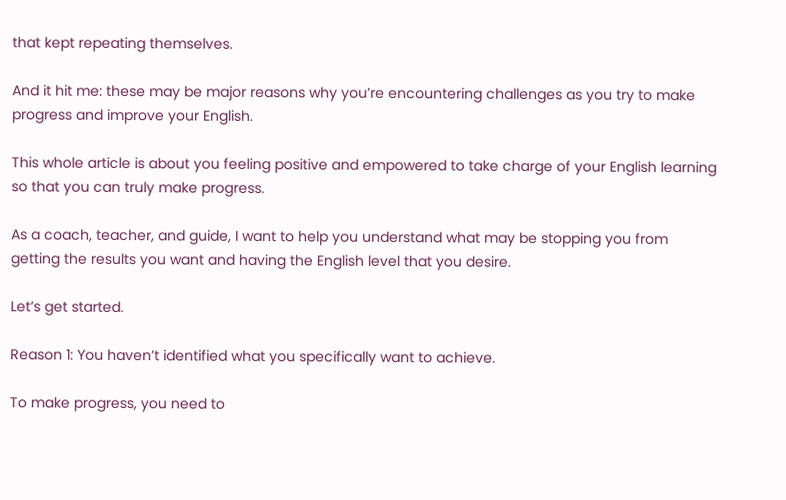that kept repeating themselves.

And it hit me: these may be major reasons why you’re encountering challenges as you try to make progress and improve your English.

This whole article is about you feeling positive and empowered to take charge of your English learning so that you can truly make progress.

As a coach, teacher, and guide, I want to help you understand what may be stopping you from getting the results you want and having the English level that you desire.

Let’s get started.

Reason 1: You haven’t identified what you specifically want to achieve.

To make progress, you need to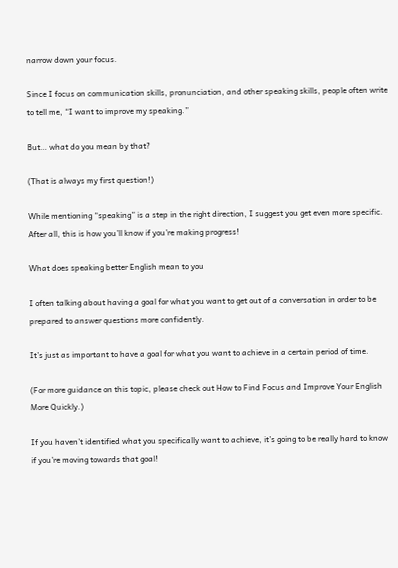narrow down your focus.

Since I focus on communication skills, pronunciation, and other speaking skills, people often write to tell me, “I want to improve my speaking.”

But… what do you mean by that?

(That is always my first question!)

While mentioning “speaking” is a step in the right direction, I suggest you get even more specific. After all, this is how you’ll know if you’re making progress!

What does speaking better English mean to you

I often talking about having a goal for what you want to get out of a conversation in order to be prepared to answer questions more confidently.

It’s just as important to have a goal for what you want to achieve in a certain period of time.

(For more guidance on this topic, please check out How to Find Focus and Improve Your English More Quickly.)

If you haven’t identified what you specifically want to achieve, it’s going to be really hard to know if you’re moving towards that goal!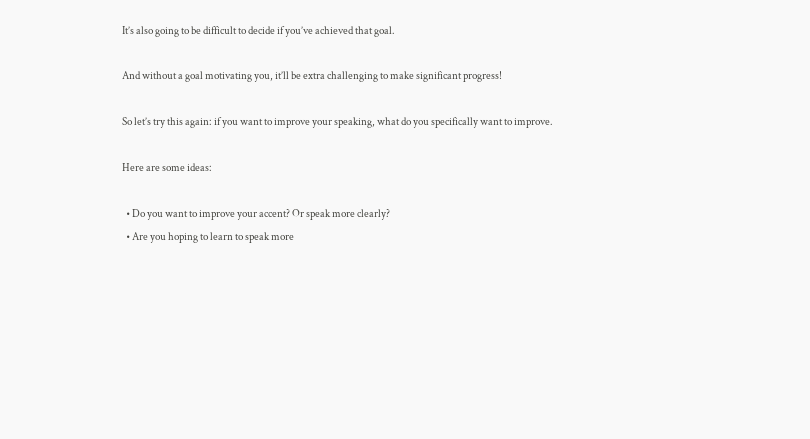It’s also going to be difficult to decide if you’ve achieved that goal.

And without a goal motivating you, it’ll be extra challenging to make significant progress!

So let’s try this again: if you want to improve your speaking, what do you specifically want to improve.

Here are some ideas:

  • Do you want to improve your accent? Or speak more clearly?
  • Are you hoping to learn to speak more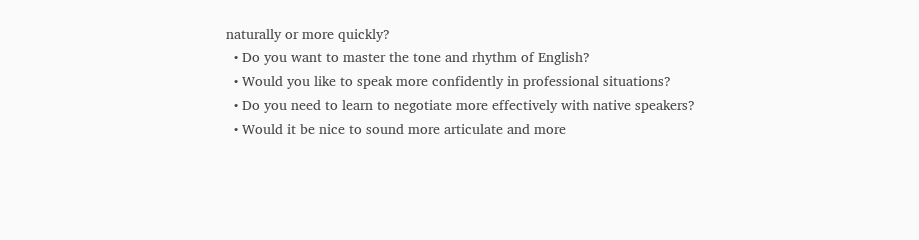naturally or more quickly?
  • Do you want to master the tone and rhythm of English?
  • Would you like to speak more confidently in professional situations?
  • Do you need to learn to negotiate more effectively with native speakers?
  • Would it be nice to sound more articulate and more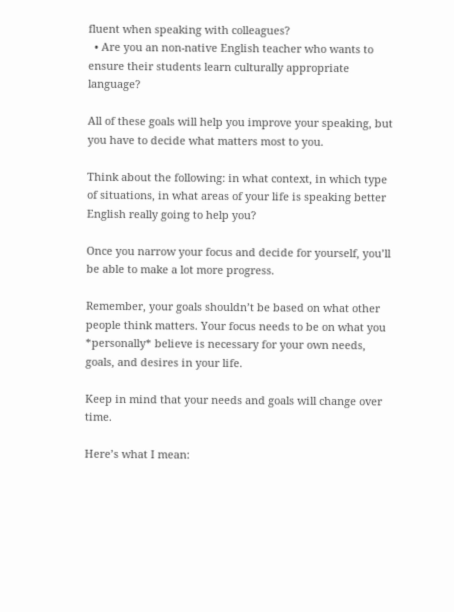fluent when speaking with colleagues?
  • Are you an non-native English teacher who wants to ensure their students learn culturally appropriate language?

All of these goals will help you improve your speaking, but you have to decide what matters most to you.

Think about the following: in what context, in which type of situations, in what areas of your life is speaking better English really going to help you?

Once you narrow your focus and decide for yourself, you’ll be able to make a lot more progress.

Remember, your goals shouldn’t be based on what other people think matters. Your focus needs to be on what you *personally* believe is necessary for your own needs, goals, and desires in your life.

Keep in mind that your needs and goals will change over time.

Here’s what I mean: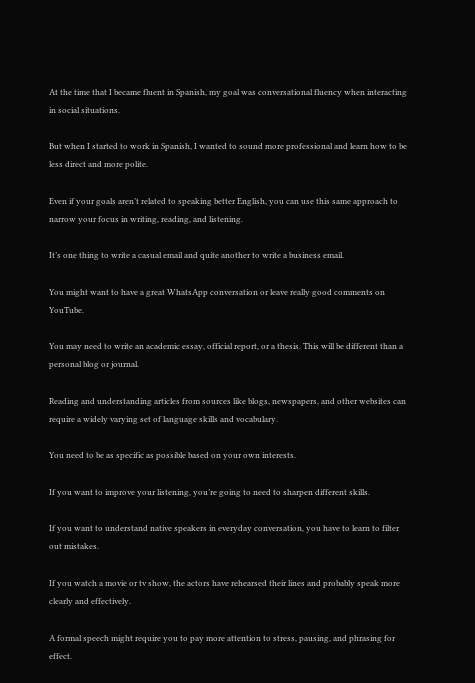At the time that I became fluent in Spanish, my goal was conversational fluency when interacting in social situations.

But when I started to work in Spanish, I wanted to sound more professional and learn how to be less direct and more polite.

Even if your goals aren’t related to speaking better English, you can use this same approach to narrow your focus in writing, reading, and listening.

It’s one thing to write a casual email and quite another to write a business email.

You might want to have a great WhatsApp conversation or leave really good comments on YouTube.

You may need to write an academic essay, official report, or a thesis. This will be different than a personal blog or journal.

Reading and understanding articles from sources like blogs, newspapers, and other websites can require a widely varying set of language skills and vocabulary.

You need to be as specific as possible based on your own interests.

If you want to improve your listening, you’re going to need to sharpen different skills.

If you want to understand native speakers in everyday conversation, you have to learn to filter out mistakes.

If you watch a movie or tv show, the actors have rehearsed their lines and probably speak more clearly and effectively.

A formal speech might require you to pay more attention to stress, pausing, and phrasing for effect.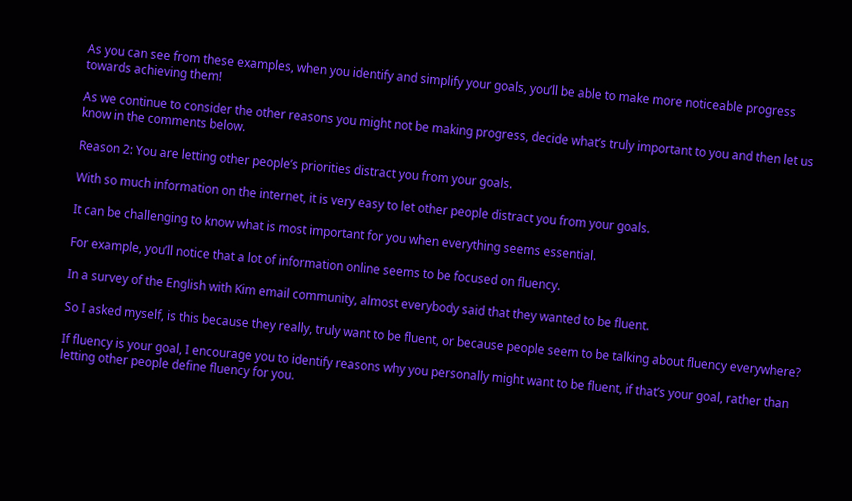As you can see from these examples, when you identify and simplify your goals, you’ll be able to make more noticeable progress towards achieving them!

As we continue to consider the other reasons you might not be making progress, decide what’s truly important to you and then let us know in the comments below.

Reason 2: You are letting other people’s priorities distract you from your goals.

With so much information on the internet, it is very easy to let other people distract you from your goals.

It can be challenging to know what is most important for you when everything seems essential.

For example, you’ll notice that a lot of information online seems to be focused on fluency.

In a survey of the English with Kim email community, almost everybody said that they wanted to be fluent.

So I asked myself, is this because they really, truly want to be fluent, or because people seem to be talking about fluency everywhere?

If fluency is your goal, I encourage you to identify reasons why you personally might want to be fluent, if that’s your goal, rather than letting other people define fluency for you.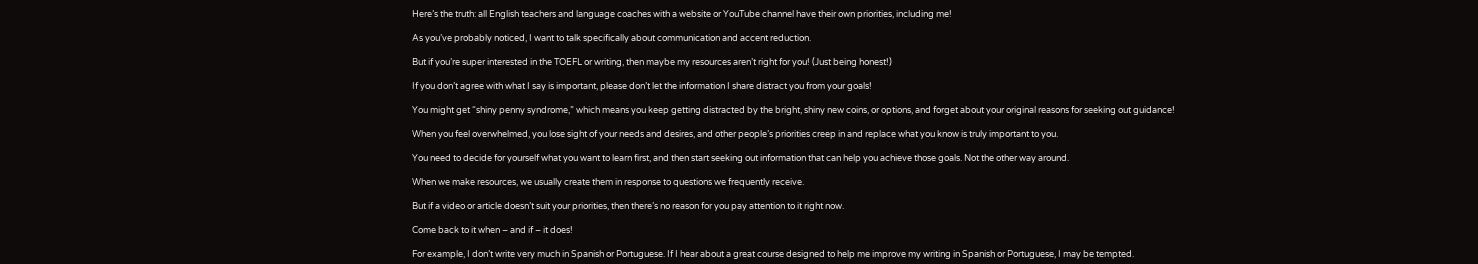Here’s the truth: all English teachers and language coaches with a website or YouTube channel have their own priorities, including me!

As you’ve probably noticed, I want to talk specifically about communication and accent reduction.

But if you’re super interested in the TOEFL or writing, then maybe my resources aren’t right for you! (Just being honest!)

If you don’t agree with what I say is important, please don’t let the information I share distract you from your goals!

You might get “shiny penny syndrome,” which means you keep getting distracted by the bright, shiny new coins, or options, and forget about your original reasons for seeking out guidance!

When you feel overwhelmed, you lose sight of your needs and desires, and other people’s priorities creep in and replace what you know is truly important to you.

You need to decide for yourself what you want to learn first, and then start seeking out information that can help you achieve those goals. Not the other way around.

When we make resources, we usually create them in response to questions we frequently receive.

But if a video or article doesn’t suit your priorities, then there’s no reason for you pay attention to it right now.

Come back to it when – and if – it does!

For example, I don’t write very much in Spanish or Portuguese. If I hear about a great course designed to help me improve my writing in Spanish or Portuguese, I may be tempted.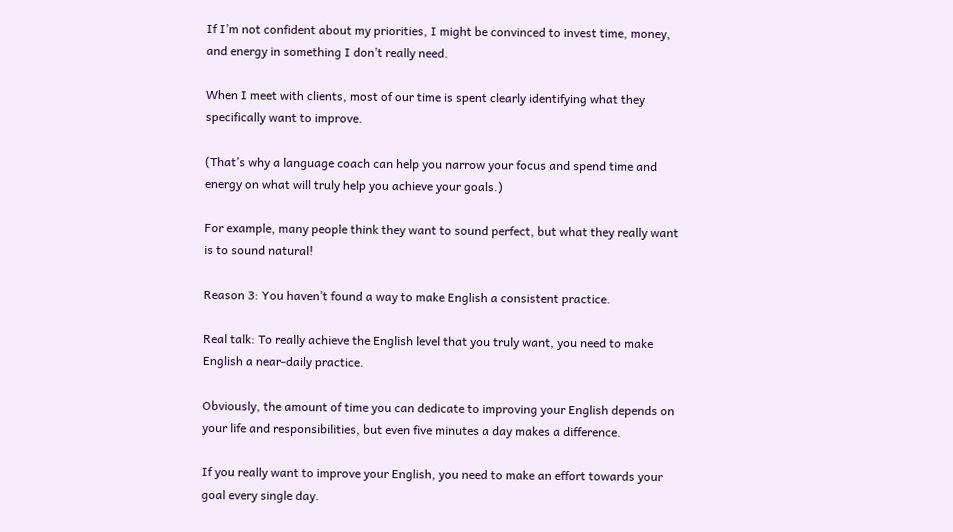If I’m not confident about my priorities, I might be convinced to invest time, money, and energy in something I don’t really need.

When I meet with clients, most of our time is spent clearly identifying what they specifically want to improve.

(That’s why a language coach can help you narrow your focus and spend time and energy on what will truly help you achieve your goals.)

For example, many people think they want to sound perfect, but what they really want is to sound natural!

Reason 3: You haven’t found a way to make English a consistent practice.

Real talk: To really achieve the English level that you truly want, you need to make English a near-daily practice.

Obviously, the amount of time you can dedicate to improving your English depends on your life and responsibilities, but even five minutes a day makes a difference.

If you really want to improve your English, you need to make an effort towards your goal every single day.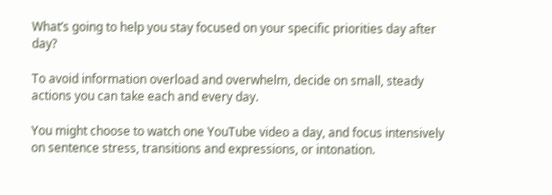What’s going to help you stay focused on your specific priorities day after day?

To avoid information overload and overwhelm, decide on small, steady actions you can take each and every day.

You might choose to watch one YouTube video a day, and focus intensively on sentence stress, transitions and expressions, or intonation.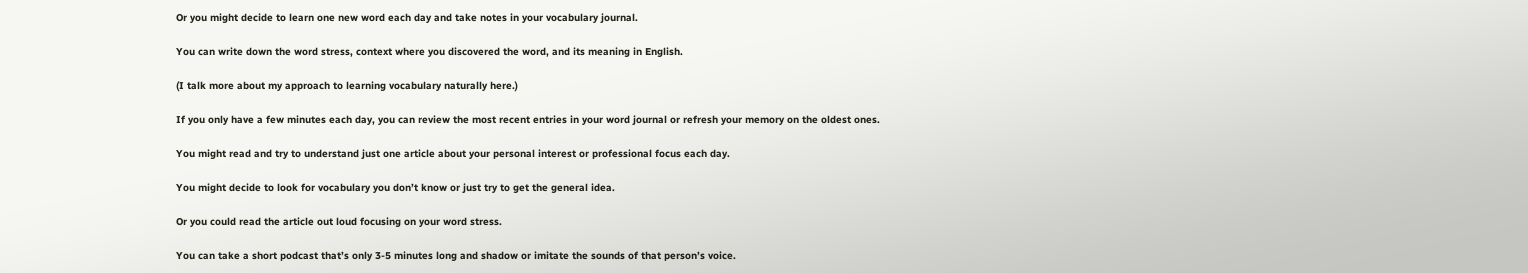Or you might decide to learn one new word each day and take notes in your vocabulary journal.

You can write down the word stress, context where you discovered the word, and its meaning in English.

(I talk more about my approach to learning vocabulary naturally here.)

If you only have a few minutes each day, you can review the most recent entries in your word journal or refresh your memory on the oldest ones.

You might read and try to understand just one article about your personal interest or professional focus each day.

You might decide to look for vocabulary you don’t know or just try to get the general idea.

Or you could read the article out loud focusing on your word stress.

You can take a short podcast that’s only 3-5 minutes long and shadow or imitate the sounds of that person’s voice.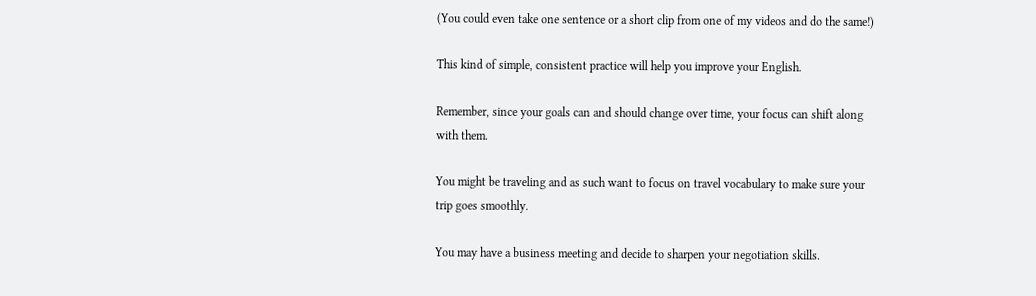(You could even take one sentence or a short clip from one of my videos and do the same!)

This kind of simple, consistent practice will help you improve your English.

Remember, since your goals can and should change over time, your focus can shift along with them.

You might be traveling and as such want to focus on travel vocabulary to make sure your trip goes smoothly.

You may have a business meeting and decide to sharpen your negotiation skills.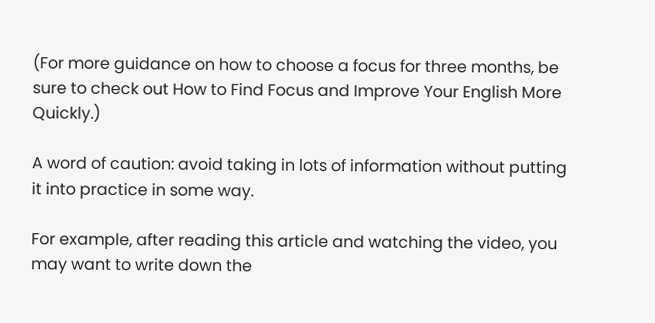(For more guidance on how to choose a focus for three months, be sure to check out How to Find Focus and Improve Your English More Quickly.)

A word of caution: avoid taking in lots of information without putting it into practice in some way.

For example, after reading this article and watching the video, you may want to write down the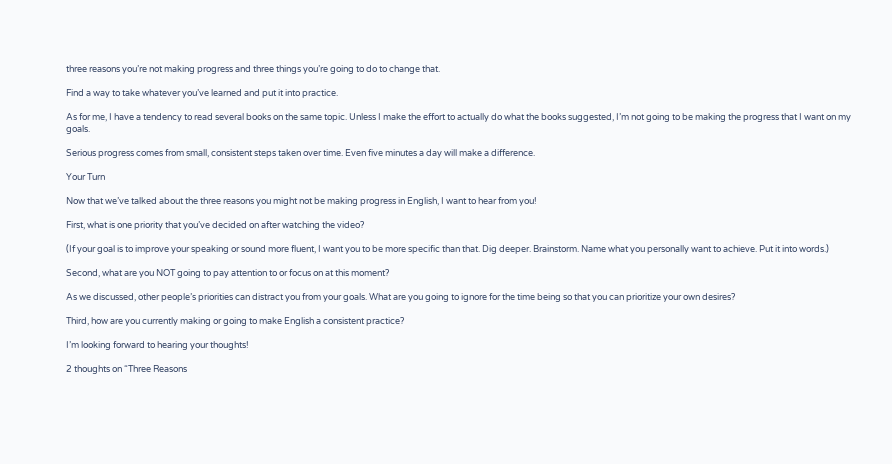three reasons you’re not making progress and three things you’re going to do to change that.

Find a way to take whatever you’ve learned and put it into practice.

As for me, I have a tendency to read several books on the same topic. Unless I make the effort to actually do what the books suggested, I’m not going to be making the progress that I want on my goals.

Serious progress comes from small, consistent steps taken over time. Even five minutes a day will make a difference.

Your Turn

Now that we’ve talked about the three reasons you might not be making progress in English, I want to hear from you!

First, what is one priority that you’ve decided on after watching the video?

(If your goal is to improve your speaking or sound more fluent, I want you to be more specific than that. Dig deeper. Brainstorm. Name what you personally want to achieve. Put it into words.)

Second, what are you NOT going to pay attention to or focus on at this moment?

As we discussed, other people’s priorities can distract you from your goals. What are you going to ignore for the time being so that you can prioritize your own desires?

Third, how are you currently making or going to make English a consistent practice?

I’m looking forward to hearing your thoughts!

2 thoughts on “Three Reasons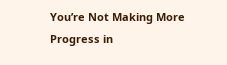You’re Not Making More Progress in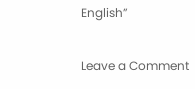English”

Leave a Comment